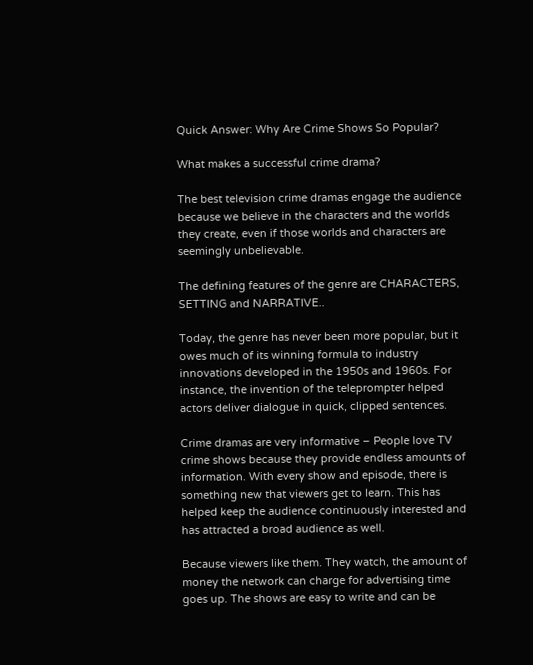Quick Answer: Why Are Crime Shows So Popular?

What makes a successful crime drama?

The best television crime dramas engage the audience because we believe in the characters and the worlds they create, even if those worlds and characters are seemingly unbelievable.

The defining features of the genre are CHARACTERS, SETTING and NARRATIVE..

Today, the genre has never been more popular, but it owes much of its winning formula to industry innovations developed in the 1950s and 1960s. For instance, the invention of the teleprompter helped actors deliver dialogue in quick, clipped sentences.

Crime dramas are very informative – People love TV crime shows because they provide endless amounts of information. With every show and episode, there is something new that viewers get to learn. This has helped keep the audience continuously interested and has attracted a broad audience as well.

Because viewers like them. They watch, the amount of money the network can charge for advertising time goes up. The shows are easy to write and can be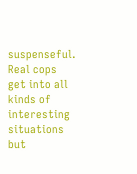suspenseful. Real cops get into all kinds of interesting situations but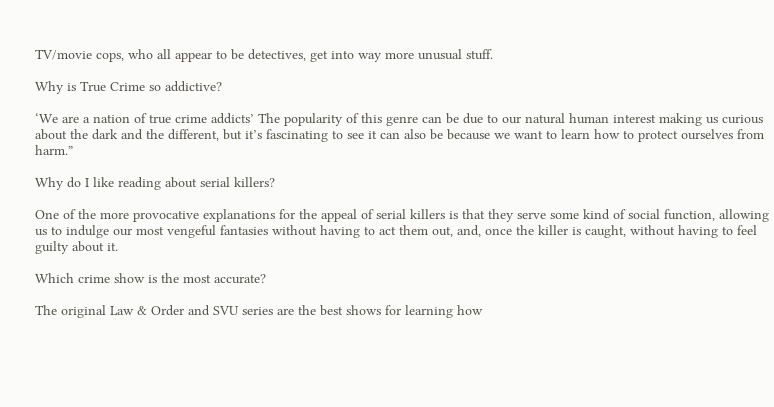TV/movie cops, who all appear to be detectives, get into way more unusual stuff.

Why is True Crime so addictive?

‘We are a nation of true crime addicts’ The popularity of this genre can be due to our natural human interest making us curious about the dark and the different, but it’s fascinating to see it can also be because we want to learn how to protect ourselves from harm.”

Why do I like reading about serial killers?

One of the more provocative explanations for the appeal of serial killers is that they serve some kind of social function, allowing us to indulge our most vengeful fantasies without having to act them out, and, once the killer is caught, without having to feel guilty about it.

Which crime show is the most accurate?

The original Law & Order and SVU series are the best shows for learning how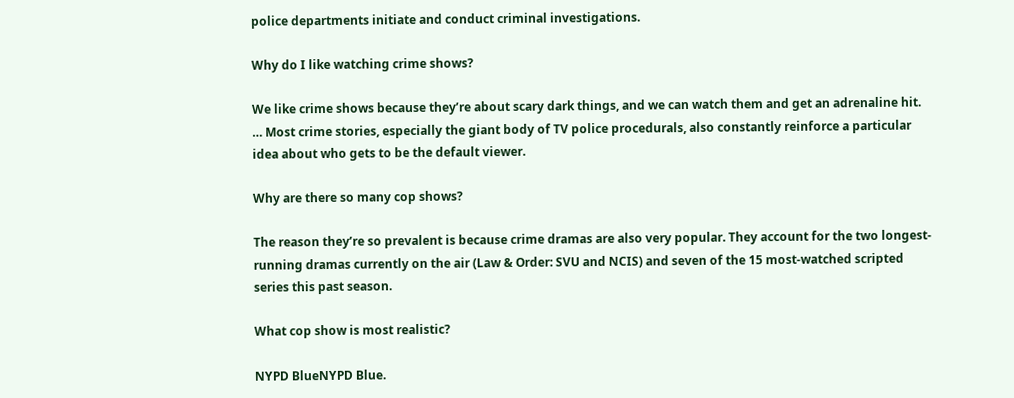police departments initiate and conduct criminal investigations.

Why do I like watching crime shows?

We like crime shows because they’re about scary dark things, and we can watch them and get an adrenaline hit. … Most crime stories, especially the giant body of TV police procedurals, also constantly reinforce a particular idea about who gets to be the default viewer.

Why are there so many cop shows?

The reason they’re so prevalent is because crime dramas are also very popular. They account for the two longest-running dramas currently on the air (Law & Order: SVU and NCIS) and seven of the 15 most-watched scripted series this past season.

What cop show is most realistic?

NYPD BlueNYPD Blue.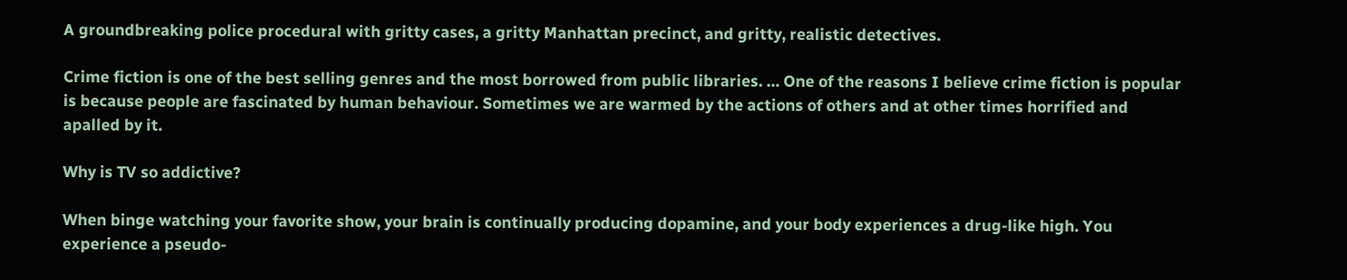A groundbreaking police procedural with gritty cases, a gritty Manhattan precinct, and gritty, realistic detectives.

Crime fiction is one of the best selling genres and the most borrowed from public libraries. … One of the reasons I believe crime fiction is popular is because people are fascinated by human behaviour. Sometimes we are warmed by the actions of others and at other times horrified and apalled by it.

Why is TV so addictive?

When binge watching your favorite show, your brain is continually producing dopamine, and your body experiences a drug-like high. You experience a pseudo-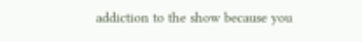addiction to the show because you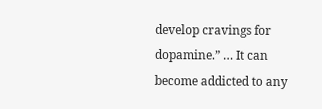develop cravings for dopamine.” … It can become addicted to any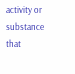activity or substance that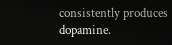consistently produces dopamine.